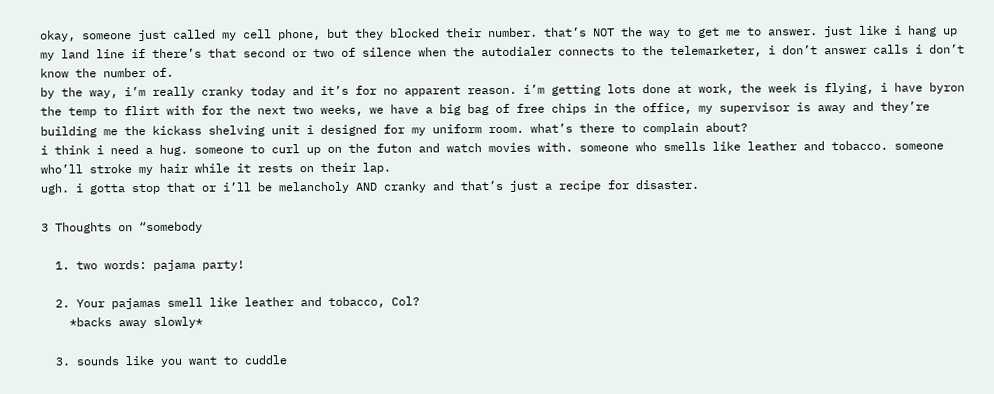okay, someone just called my cell phone, but they blocked their number. that’s NOT the way to get me to answer. just like i hang up my land line if there’s that second or two of silence when the autodialer connects to the telemarketer, i don’t answer calls i don’t know the number of.
by the way, i’m really cranky today and it’s for no apparent reason. i’m getting lots done at work, the week is flying, i have byron the temp to flirt with for the next two weeks, we have a big bag of free chips in the office, my supervisor is away and they’re building me the kickass shelving unit i designed for my uniform room. what’s there to complain about?
i think i need a hug. someone to curl up on the futon and watch movies with. someone who smells like leather and tobacco. someone who’ll stroke my hair while it rests on their lap.
ugh. i gotta stop that or i’ll be melancholy AND cranky and that’s just a recipe for disaster.

3 Thoughts on “somebody

  1. two words: pajama party!

  2. Your pajamas smell like leather and tobacco, Col?
    *backs away slowly*

  3. sounds like you want to cuddle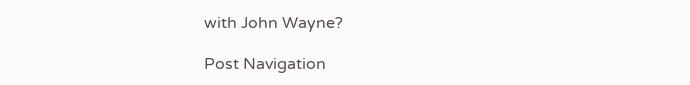with John Wayne?

Post Navigation